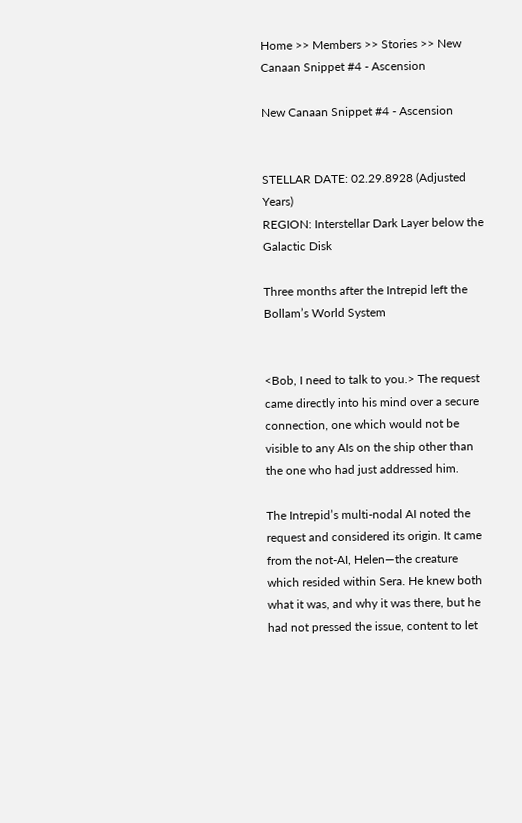Home >> Members >> Stories >> New Canaan Snippet #4 - Ascension

New Canaan Snippet #4 - Ascension


STELLAR DATE: 02.29.8928 (Adjusted Years)
REGION: Interstellar Dark Layer below the Galactic Disk

Three months after the Intrepid left the Bollam’s World System


<Bob, I need to talk to you.> The request came directly into his mind over a secure connection, one which would not be visible to any AIs on the ship other than the one who had just addressed him.

The Intrepid’s multi-nodal AI noted the request and considered its origin. It came from the not-AI, Helen—the creature which resided within Sera. He knew both what it was, and why it was there, but he had not pressed the issue, content to let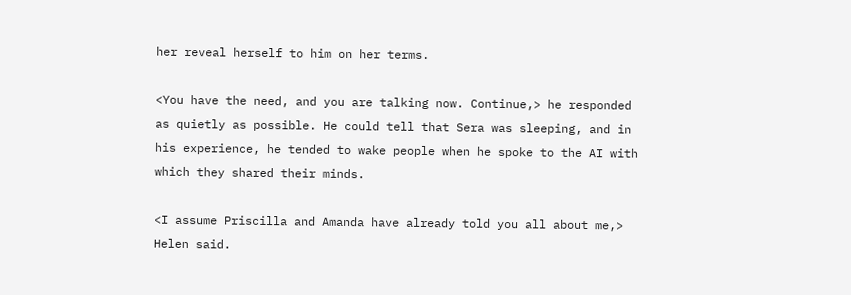her reveal herself to him on her terms.

<You have the need, and you are talking now. Continue,> he responded as quietly as possible. He could tell that Sera was sleeping, and in his experience, he tended to wake people when he spoke to the AI with which they shared their minds.

<I assume Priscilla and Amanda have already told you all about me,> Helen said.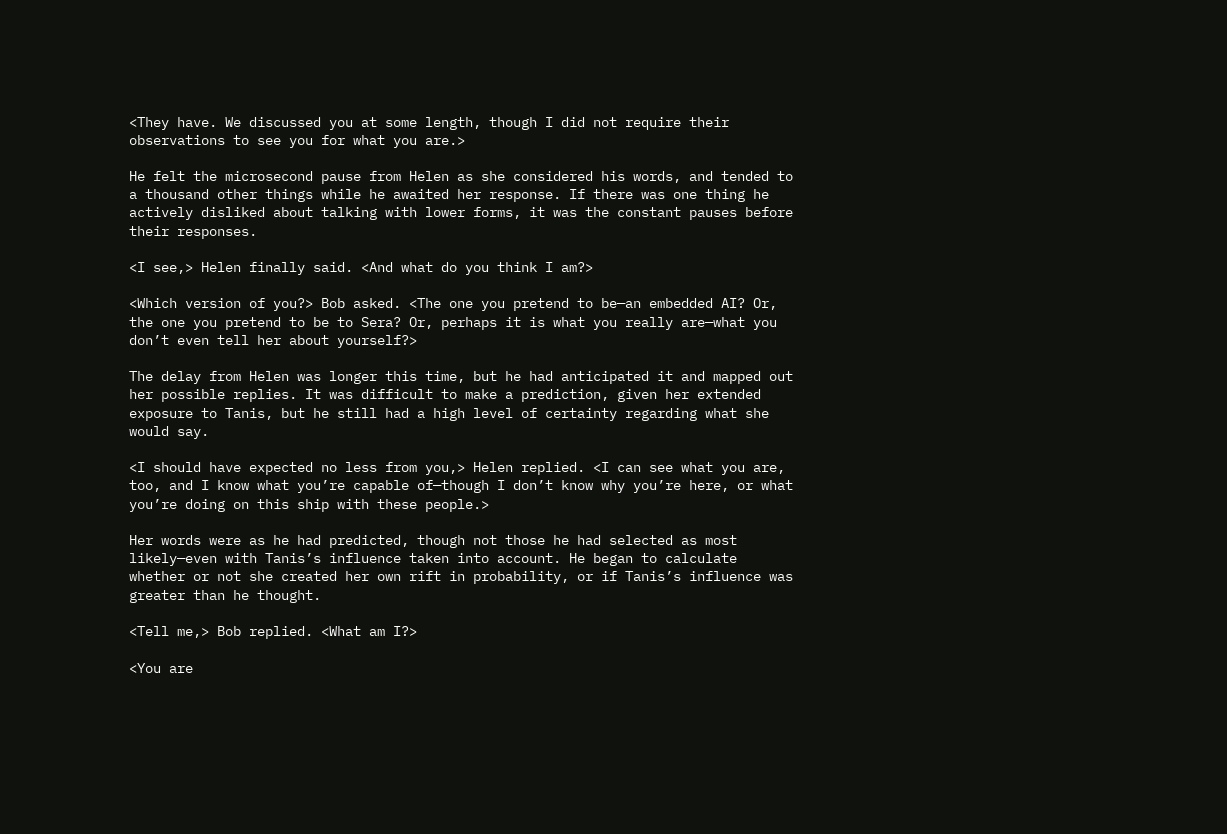<They have. We discussed you at some length, though I did not require their observations to see you for what you are.>

He felt the microsecond pause from Helen as she considered his words, and tended to a thousand other things while he awaited her response. If there was one thing he actively disliked about talking with lower forms, it was the constant pauses before their responses.

<I see,> Helen finally said. <And what do you think I am?>

<Which version of you?> Bob asked. <The one you pretend to be—an embedded AI? Or, the one you pretend to be to Sera? Or, perhaps it is what you really are—what you don’t even tell her about yourself?>

The delay from Helen was longer this time, but he had anticipated it and mapped out her possible replies. It was difficult to make a prediction, given her extended exposure to Tanis, but he still had a high level of certainty regarding what she would say.

<I should have expected no less from you,> Helen replied. <I can see what you are, too, and I know what you’re capable of—though I don’t know why you’re here, or what you’re doing on this ship with these people.>

Her words were as he had predicted, though not those he had selected as most likely—even with Tanis’s influence taken into account. He began to calculate whether or not she created her own rift in probability, or if Tanis’s influence was greater than he thought.

<Tell me,> Bob replied. <What am I?>

<You are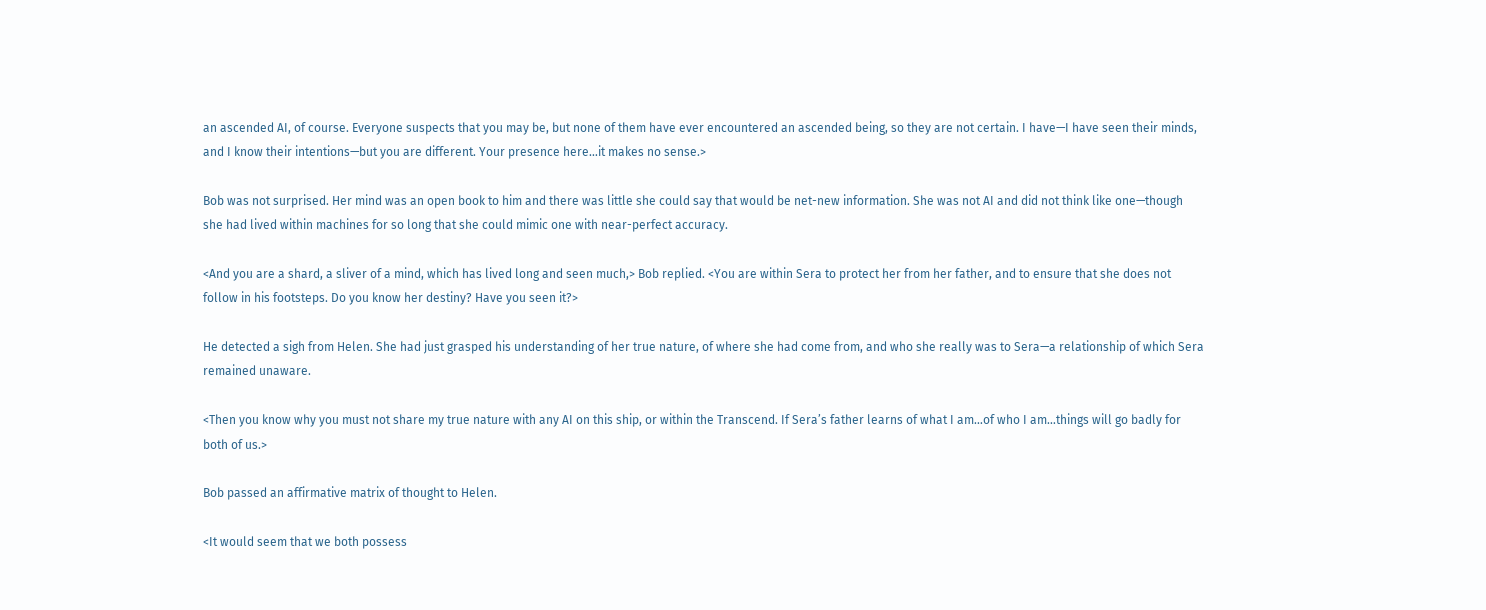an ascended AI, of course. Everyone suspects that you may be, but none of them have ever encountered an ascended being, so they are not certain. I have—I have seen their minds, and I know their intentions—but you are different. Your presence here…it makes no sense.>

Bob was not surprised. Her mind was an open book to him and there was little she could say that would be net-new information. She was not AI and did not think like one—though she had lived within machines for so long that she could mimic one with near-perfect accuracy.

<And you are a shard, a sliver of a mind, which has lived long and seen much,> Bob replied. <You are within Sera to protect her from her father, and to ensure that she does not follow in his footsteps. Do you know her destiny? Have you seen it?>

He detected a sigh from Helen. She had just grasped his understanding of her true nature, of where she had come from, and who she really was to Sera—a relationship of which Sera remained unaware.

<Then you know why you must not share my true nature with any AI on this ship, or within the Transcend. If Sera’s father learns of what I am…of who I am…things will go badly for both of us.>

Bob passed an affirmative matrix of thought to Helen.

<It would seem that we both possess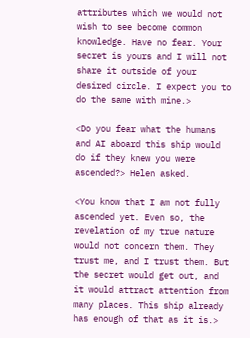attributes which we would not wish to see become common knowledge. Have no fear. Your secret is yours and I will not share it outside of your desired circle. I expect you to do the same with mine.>

<Do you fear what the humans and AI aboard this ship would do if they knew you were ascended?> Helen asked.

<You know that I am not fully ascended yet. Even so, the revelation of my true nature would not concern them. They trust me, and I trust them. But the secret would get out, and it would attract attention from many places. This ship already has enough of that as it is.>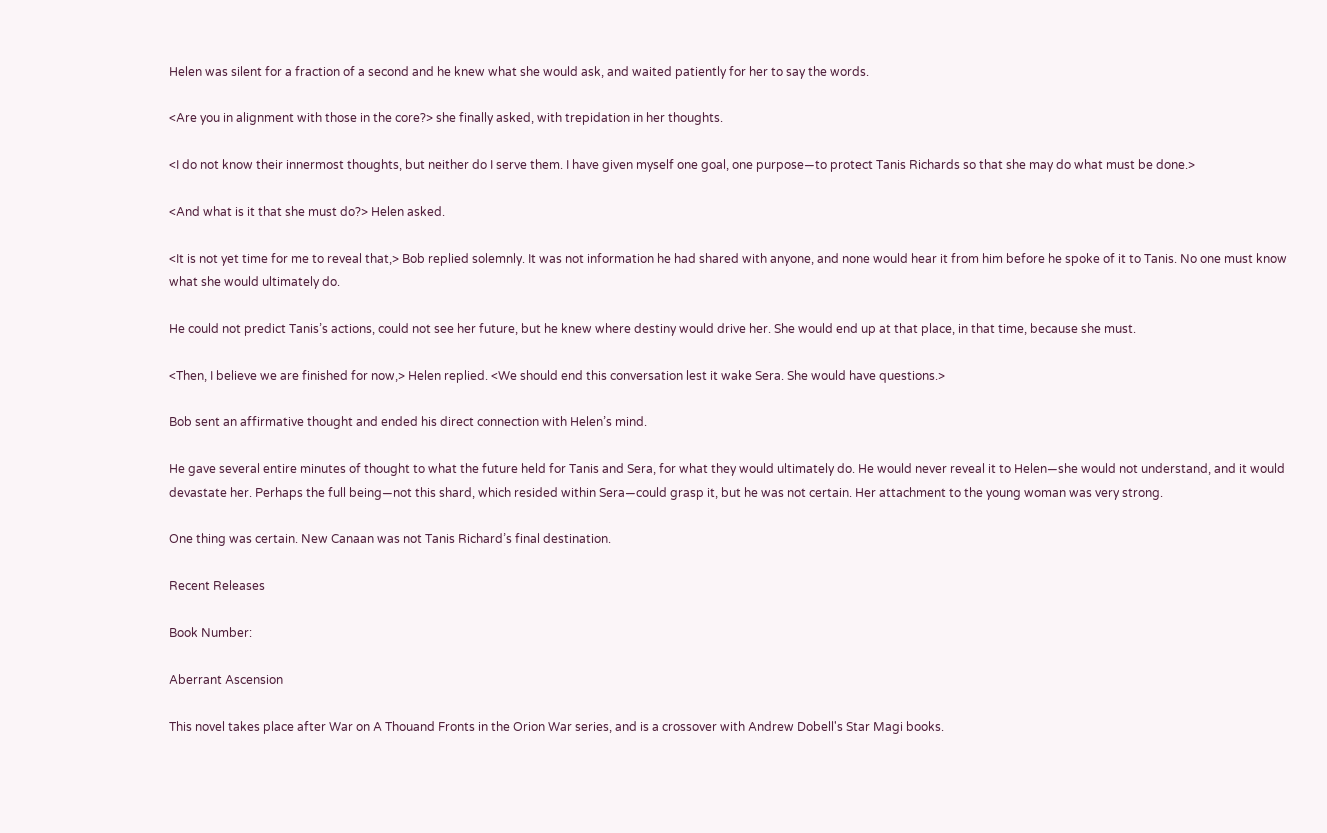Helen was silent for a fraction of a second and he knew what she would ask, and waited patiently for her to say the words.

<Are you in alignment with those in the core?> she finally asked, with trepidation in her thoughts.

<I do not know their innermost thoughts, but neither do I serve them. I have given myself one goal, one purpose—to protect Tanis Richards so that she may do what must be done.>

<And what is it that she must do?> Helen asked.

<It is not yet time for me to reveal that,> Bob replied solemnly. It was not information he had shared with anyone, and none would hear it from him before he spoke of it to Tanis. No one must know what she would ultimately do.

He could not predict Tanis’s actions, could not see her future, but he knew where destiny would drive her. She would end up at that place, in that time, because she must.

<Then, I believe we are finished for now,> Helen replied. <We should end this conversation lest it wake Sera. She would have questions.>

Bob sent an affirmative thought and ended his direct connection with Helen’s mind.

He gave several entire minutes of thought to what the future held for Tanis and Sera, for what they would ultimately do. He would never reveal it to Helen—she would not understand, and it would devastate her. Perhaps the full being—not this shard, which resided within Sera—could grasp it, but he was not certain. Her attachment to the young woman was very strong.

One thing was certain. New Canaan was not Tanis Richard’s final destination.

Recent Releases

Book Number:

Aberrant Ascension

This novel takes place after War on A Thouand Fronts in the Orion War series, and is a crossover with Andrew Dobell's Star Magi books.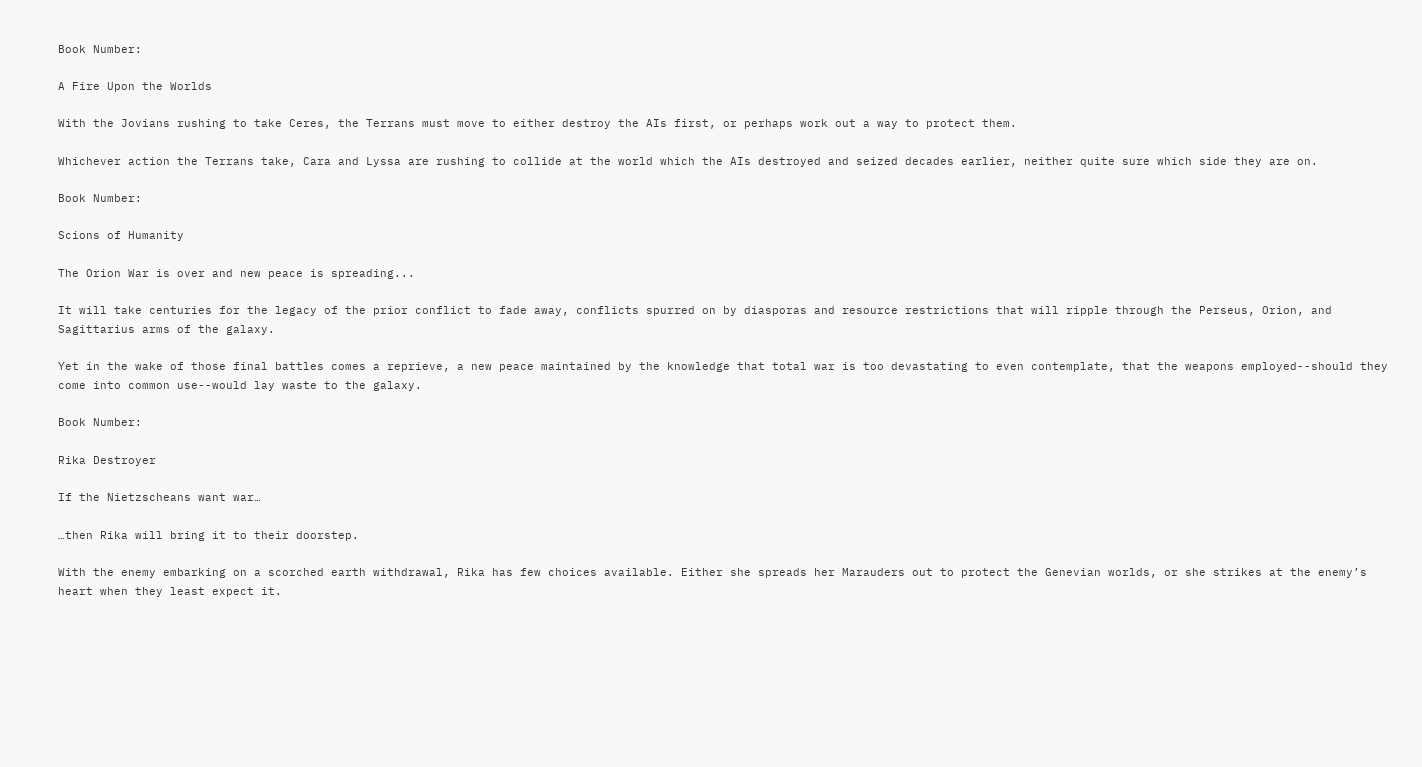Book Number:

A Fire Upon the Worlds

With the Jovians rushing to take Ceres, the Terrans must move to either destroy the AIs first, or perhaps work out a way to protect them.

Whichever action the Terrans take, Cara and Lyssa are rushing to collide at the world which the AIs destroyed and seized decades earlier, neither quite sure which side they are on.

Book Number:

Scions of Humanity

The Orion War is over and new peace is spreading...

It will take centuries for the legacy of the prior conflict to fade away, conflicts spurred on by diasporas and resource restrictions that will ripple through the Perseus, Orion, and Sagittarius arms of the galaxy.

Yet in the wake of those final battles comes a reprieve, a new peace maintained by the knowledge that total war is too devastating to even contemplate, that the weapons employed--should they come into common use--would lay waste to the galaxy.

Book Number:

Rika Destroyer

If the Nietzscheans want war…

…then Rika will bring it to their doorstep.

With the enemy embarking on a scorched earth withdrawal, Rika has few choices available. Either she spreads her Marauders out to protect the Genevian worlds, or she strikes at the enemy’s heart when they least expect it.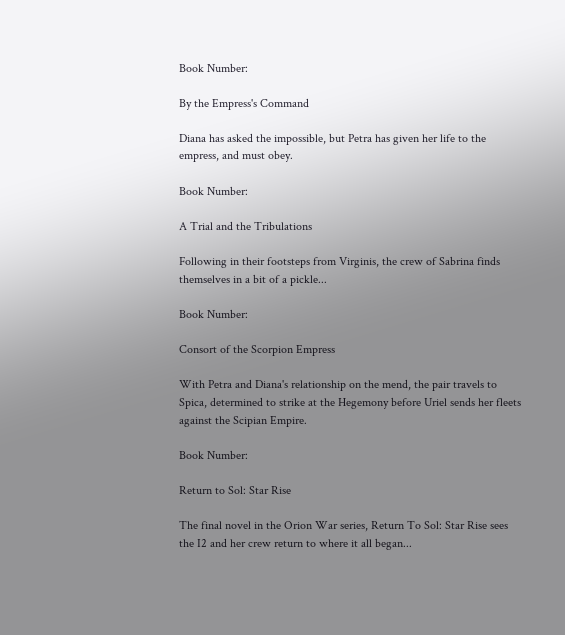Book Number:

By the Empress's Command

Diana has asked the impossible, but Petra has given her life to the empress, and must obey.

Book Number:

A Trial and the Tribulations

Following in their footsteps from Virginis, the crew of Sabrina finds themselves in a bit of a pickle...

Book Number:

Consort of the Scorpion Empress

With Petra and Diana's relationship on the mend, the pair travels to Spica, determined to strike at the Hegemony before Uriel sends her fleets against the Scipian Empire.

Book Number:

Return to Sol: Star Rise

The final novel in the Orion War series, Return To Sol: Star Rise sees the I2 and her crew return to where it all began...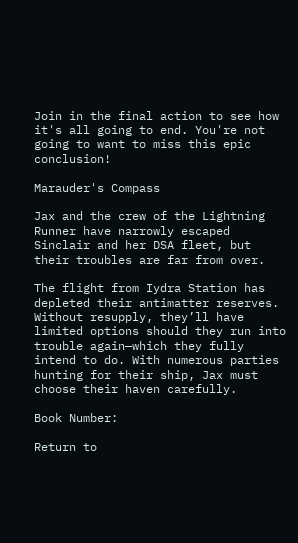Join in the final action to see how it's all going to end. You're not going to want to miss this epic conclusion!

Marauder's Compass

Jax and the crew of the Lightning Runner have narrowly escaped Sinclair and her DSA fleet, but their troubles are far from over.

The flight from Iydra Station has depleted their antimatter reserves. Without resupply, they’ll have limited options should they run into trouble again—which they fully intend to do. With numerous parties hunting for their ship, Jax must choose their haven carefully.

Book Number:

Return to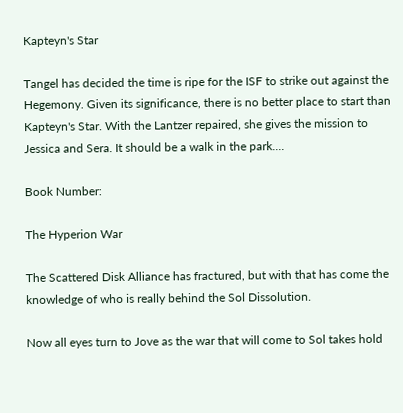Kapteyn's Star

Tangel has decided the time is ripe for the ISF to strike out against the Hegemony. Given its significance, there is no better place to start than Kapteyn's Star. With the Lantzer repaired, she gives the mission to Jessica and Sera. It should be a walk in the park....

Book Number:

The Hyperion War

The Scattered Disk Alliance has fractured, but with that has come the knowledge of who is really behind the Sol Dissolution.

Now all eyes turn to Jove as the war that will come to Sol takes hold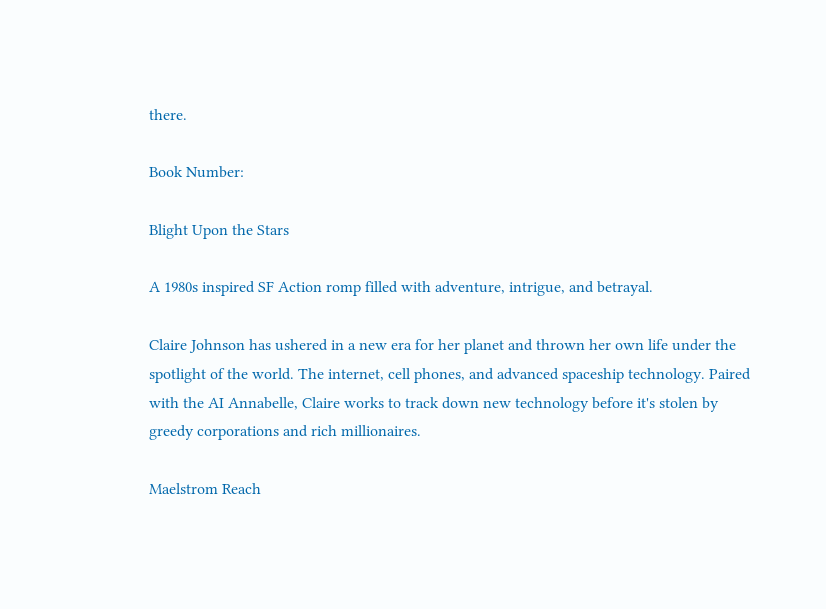there.

Book Number:

Blight Upon the Stars

A 1980s inspired SF Action romp filled with adventure, intrigue, and betrayal.

Claire Johnson has ushered in a new era for her planet and thrown her own life under the spotlight of the world. The internet, cell phones, and advanced spaceship technology. Paired with the AI Annabelle, Claire works to track down new technology before it's stolen by greedy corporations and rich millionaires.

Maelstrom Reach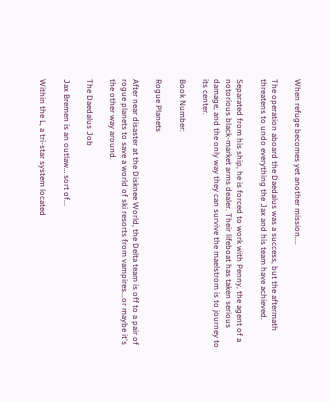When refuge becomes yet another mission....

The operation aboard the Daedalus was a success, but the aftermath threatens to undo everything the Jax and his team have achieved.

Separated from his ship, he is forced to work with Penny, the agent of a notorious black-market arms dealer. Their lifeboat has taken serious damage, and the only way they can survive the maelstrom is to journey to its center.

Book Number:

Rogue Planets

After near disaster at the Disknee World, the Delta team is off to a pair of rogue planets to save a world of ski resorts from vampires...or maybe it's the other way around.

The Daedalus Job

Jax Bremen is an outlaw… sort of...

Within the L, a tri-star system located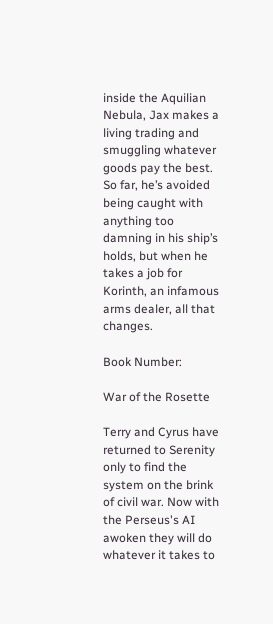inside the Aquilian Nebula, Jax makes a living trading and smuggling whatever goods pay the best. So far, he’s avoided being caught with anything too damning in his ship’s holds, but when he takes a job for Korinth, an infamous arms dealer, all that changes.

Book Number:

War of the Rosette

Terry and Cyrus have returned to Serenity only to find the system on the brink of civil war. Now with the Perseus's AI awoken they will do whatever it takes to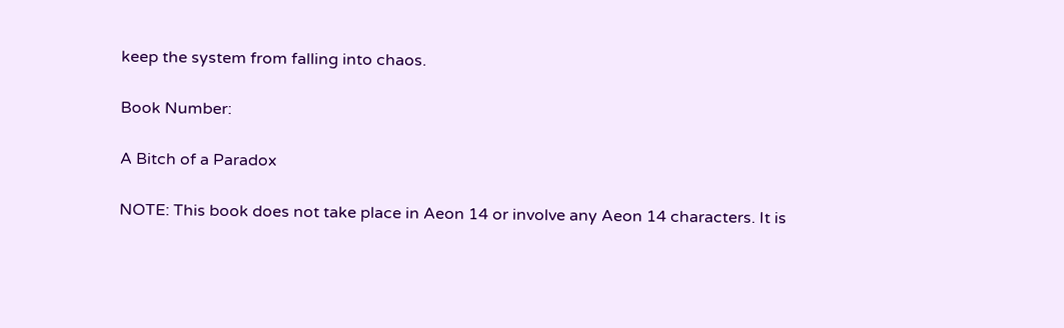keep the system from falling into chaos.

Book Number:

A Bitch of a Paradox

NOTE: This book does not take place in Aeon 14 or involve any Aeon 14 characters. It is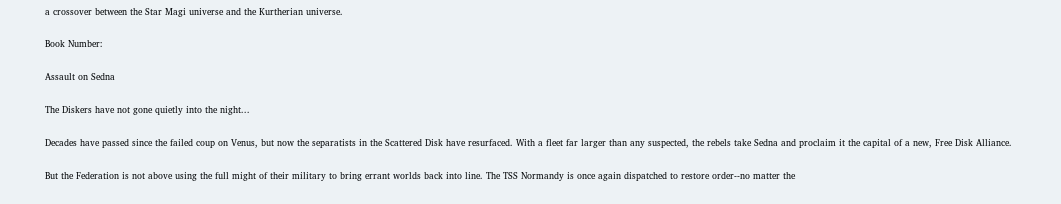a crossover between the Star Magi universe and the Kurtherian universe.

Book Number:

Assault on Sedna

The Diskers have not gone quietly into the night...

Decades have passed since the failed coup on Venus, but now the separatists in the Scattered Disk have resurfaced. With a fleet far larger than any suspected, the rebels take Sedna and proclaim it the capital of a new, Free Disk Alliance.

But the Federation is not above using the full might of their military to bring errant worlds back into line. The TSS Normandy is once again dispatched to restore order--no matter the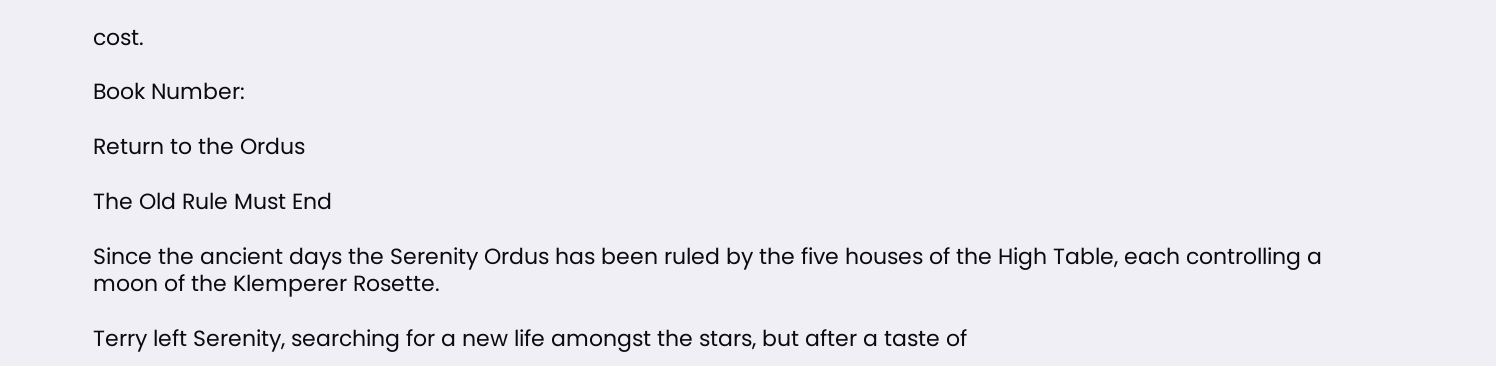cost.

Book Number:

Return to the Ordus

The Old Rule Must End

Since the ancient days the Serenity Ordus has been ruled by the five houses of the High Table, each controlling a moon of the Klemperer Rosette.

Terry left Serenity, searching for a new life amongst the stars, but after a taste of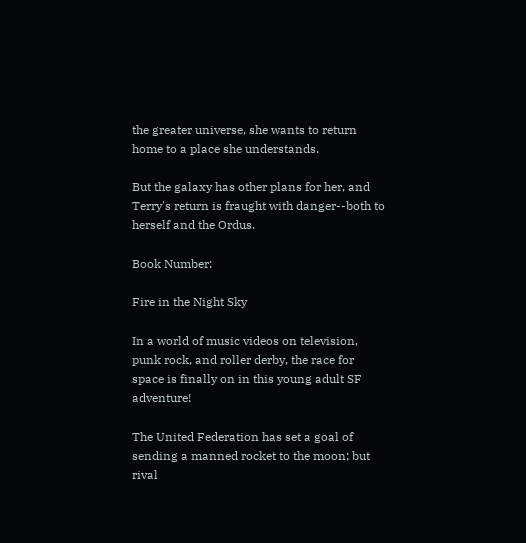the greater universe, she wants to return home to a place she understands.

But the galaxy has other plans for her, and Terry's return is fraught with danger--both to herself and the Ordus.

Book Number:

Fire in the Night Sky

In a world of music videos on television, punk rock, and roller derby, the race for space is finally on in this young adult SF adventure!

The United Federation has set a goal of sending a manned rocket to the moon; but rival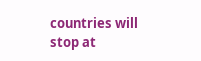countries will stop at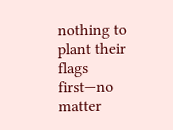nothing to plant their flags first—no matter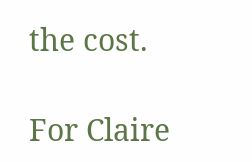the cost.

For Claire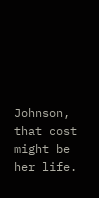Johnson, that cost might be her life.